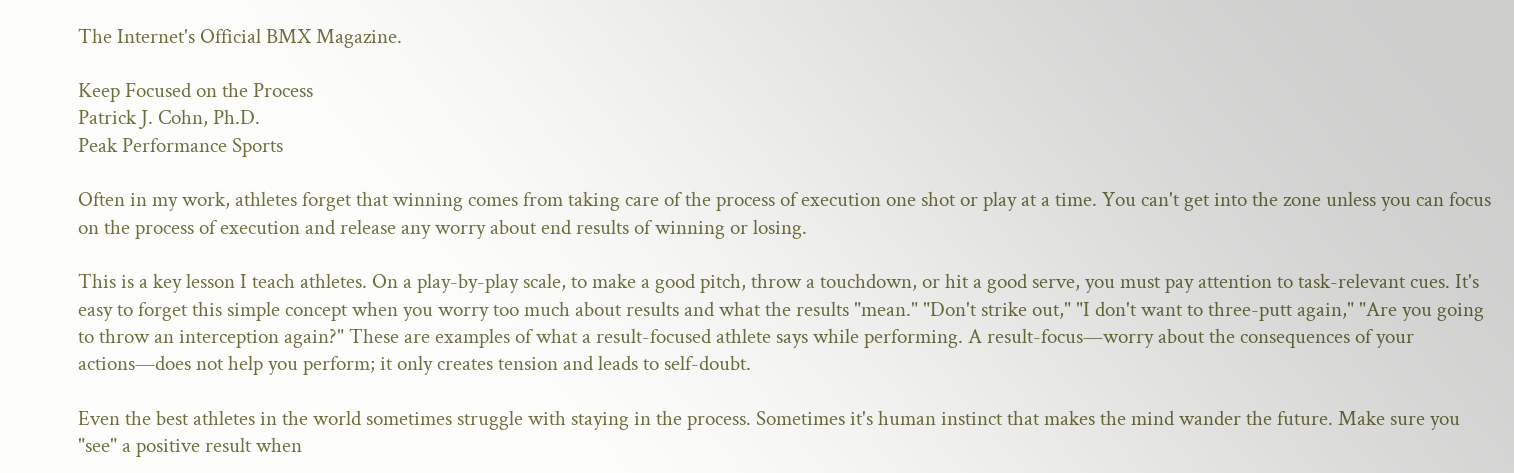The Internet's Official BMX Magazine.

Keep Focused on the Process
Patrick J. Cohn, Ph.D.
Peak Performance Sports

Often in my work, athletes forget that winning comes from taking care of the process of execution one shot or play at a time. You can't get into the zone unless you can focus on the process of execution and release any worry about end results of winning or losing.

This is a key lesson I teach athletes. On a play-by-play scale, to make a good pitch, throw a touchdown, or hit a good serve, you must pay attention to task-relevant cues. It's easy to forget this simple concept when you worry too much about results and what the results "mean." "Don't strike out," "I don't want to three-putt again," "Are you going to throw an interception again?" These are examples of what a result-focused athlete says while performing. A result-focus—worry about the consequences of your actions—does not help you perform; it only creates tension and leads to self-doubt.

Even the best athletes in the world sometimes struggle with staying in the process. Sometimes it's human instinct that makes the mind wander the future. Make sure you "see" a positive result when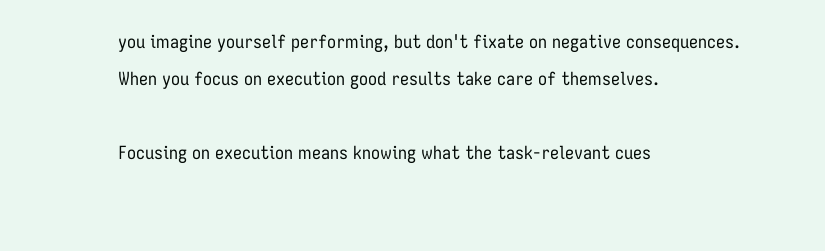you imagine yourself performing, but don't fixate on negative consequences. When you focus on execution good results take care of themselves.

Focusing on execution means knowing what the task-relevant cues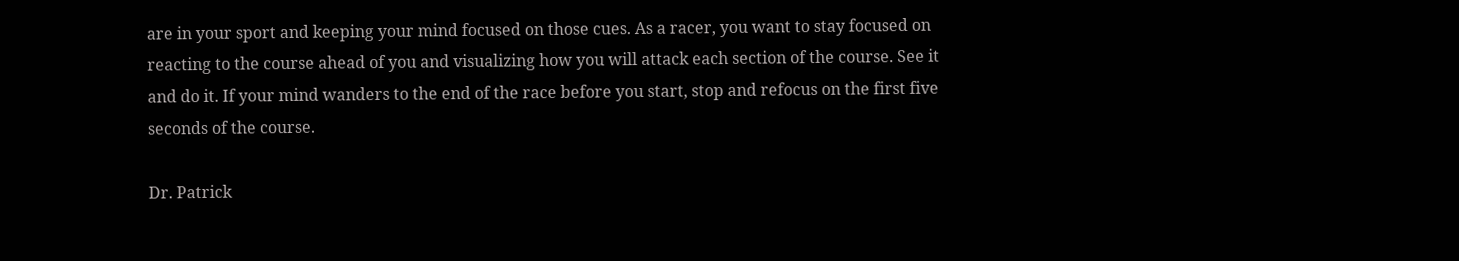are in your sport and keeping your mind focused on those cues. As a racer, you want to stay focused on reacting to the course ahead of you and visualizing how you will attack each section of the course. See it and do it. If your mind wanders to the end of the race before you start, stop and refocus on the first five seconds of the course.

Dr. Patrick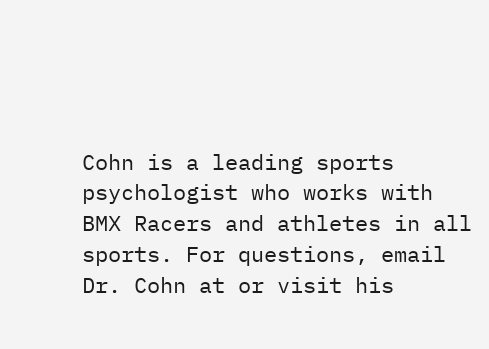Cohn is a leading sports psychologist who works with BMX Racers and athletes in all sports. For questions, email Dr. Cohn at or visit his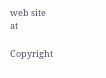web site at

Copyright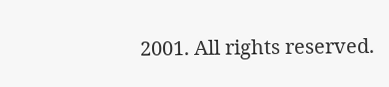2001. All rights reserved.